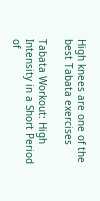High knees are one of the best Tabata exercises

Tabata Workout: High Intensity in a Short Period of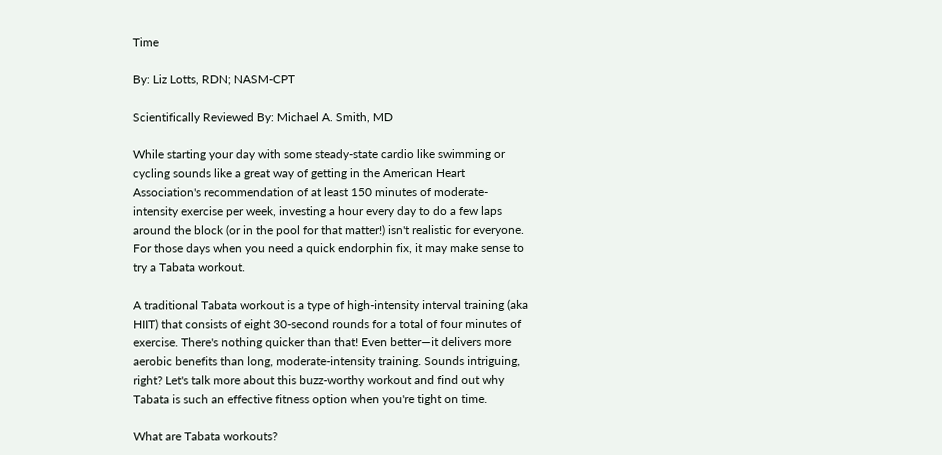Time

By: Liz Lotts, RDN; NASM-CPT

Scientifically Reviewed By: Michael A. Smith, MD

While starting your day with some steady-state cardio like swimming or cycling sounds like a great way of getting in the American Heart Association's recommendation of at least 150 minutes of moderate-intensity exercise per week, investing a hour every day to do a few laps around the block (or in the pool for that matter!) isn't realistic for everyone. For those days when you need a quick endorphin fix, it may make sense to try a Tabata workout.

A traditional Tabata workout is a type of high-intensity interval training (aka HIIT) that consists of eight 30-second rounds for a total of four minutes of exercise. There's nothing quicker than that! Even better—it delivers more aerobic benefits than long, moderate-intensity training. Sounds intriguing, right? Let's talk more about this buzz-worthy workout and find out why Tabata is such an effective fitness option when you're tight on time.

What are Tabata workouts?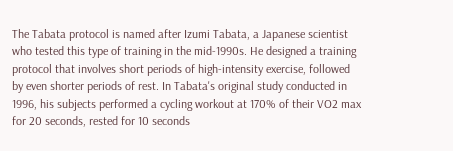The Tabata protocol is named after Izumi Tabata, a Japanese scientist who tested this type of training in the mid-1990s. He designed a training protocol that involves short periods of high-intensity exercise, followed by even shorter periods of rest. In Tabata's original study conducted in 1996, his subjects performed a cycling workout at 170% of their VO2 max for 20 seconds, rested for 10 seconds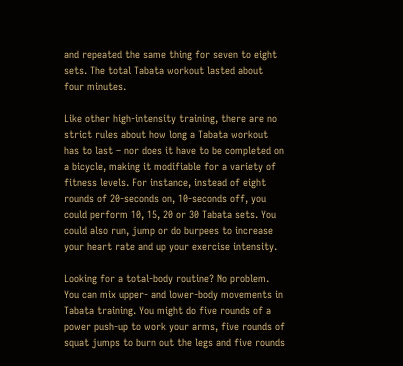and repeated the same thing for seven to eight sets. The total Tabata workout lasted about four minutes.

Like other high-intensity training, there are no strict rules about how long a Tabata workout has to last – nor does it have to be completed on a bicycle, making it modifiable for a variety of fitness levels. For instance, instead of eight rounds of 20-seconds on, 10-seconds off, you could perform 10, 15, 20 or 30 Tabata sets. You could also run, jump or do burpees to increase your heart rate and up your exercise intensity.

Looking for a total-body routine? No problem. You can mix upper- and lower-body movements in Tabata training. You might do five rounds of a power push-up to work your arms, five rounds of squat jumps to burn out the legs and five rounds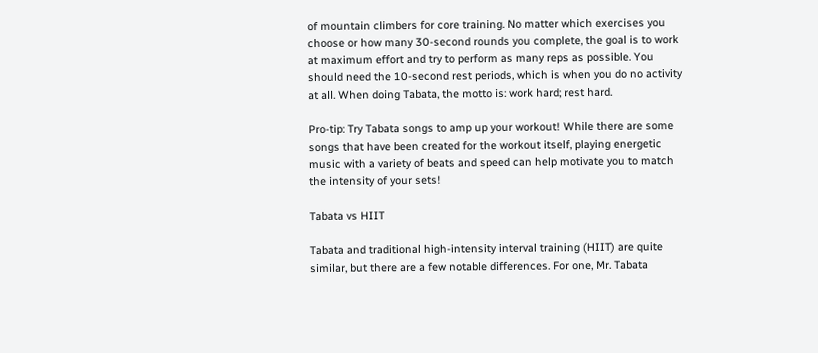of mountain climbers for core training. No matter which exercises you choose or how many 30-second rounds you complete, the goal is to work at maximum effort and try to perform as many reps as possible. You should need the 10-second rest periods, which is when you do no activity at all. When doing Tabata, the motto is: work hard; rest hard.

Pro-tip: Try Tabata songs to amp up your workout! While there are some songs that have been created for the workout itself, playing energetic music with a variety of beats and speed can help motivate you to match the intensity of your sets!

Tabata vs HIIT

Tabata and traditional high-intensity interval training (HIIT) are quite similar, but there are a few notable differences. For one, Mr. Tabata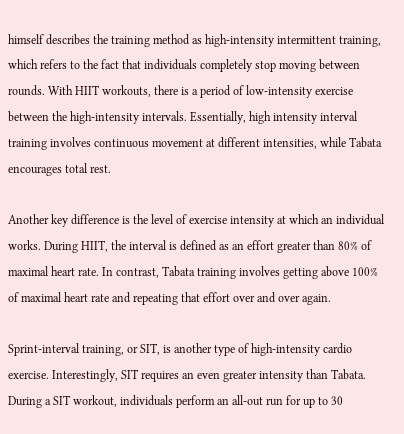himself describes the training method as high-intensity intermittent training, which refers to the fact that individuals completely stop moving between rounds. With HIIT workouts, there is a period of low-intensity exercise between the high-intensity intervals. Essentially, high intensity interval training involves continuous movement at different intensities, while Tabata encourages total rest.

Another key difference is the level of exercise intensity at which an individual works. During HIIT, the interval is defined as an effort greater than 80% of maximal heart rate. In contrast, Tabata training involves getting above 100% of maximal heart rate and repeating that effort over and over again.

Sprint-interval training, or SIT, is another type of high-intensity cardio exercise. Interestingly, SIT requires an even greater intensity than Tabata. During a SIT workout, individuals perform an all-out run for up to 30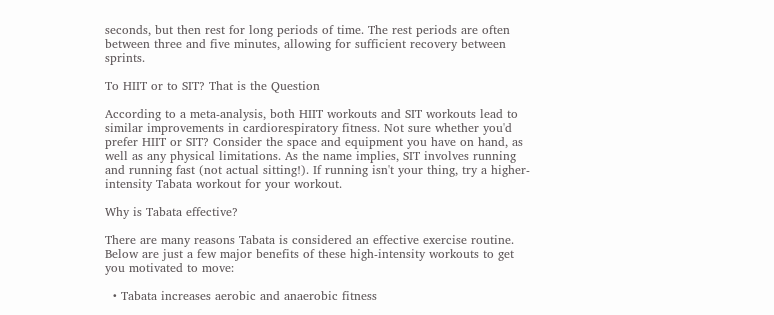seconds, but then rest for long periods of time. The rest periods are often between three and five minutes, allowing for sufficient recovery between sprints.

To HIIT or to SIT? That is the Question

According to a meta-analysis, both HIIT workouts and SIT workouts lead to similar improvements in cardiorespiratory fitness. Not sure whether you'd prefer HIIT or SIT? Consider the space and equipment you have on hand, as well as any physical limitations. As the name implies, SIT involves running and running fast (not actual sitting!). If running isn't your thing, try a higher-intensity Tabata workout for your workout.

Why is Tabata effective?

There are many reasons Tabata is considered an effective exercise routine. Below are just a few major benefits of these high-intensity workouts to get you motivated to move:

  • Tabata increases aerobic and anaerobic fitness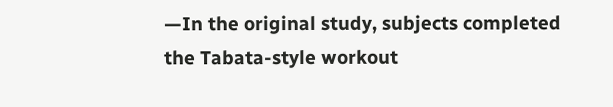—In the original study, subjects completed the Tabata-style workout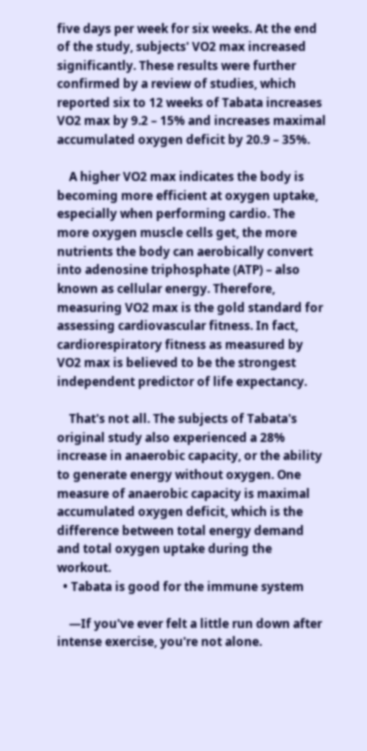five days per week for six weeks. At the end of the study, subjects' VO2 max increased significantly. These results were further confirmed by a review of studies, which reported six to 12 weeks of Tabata increases VO2 max by 9.2 – 15% and increases maximal accumulated oxygen deficit by 20.9 – 35%.

    A higher VO2 max indicates the body is becoming more efficient at oxygen uptake, especially when performing cardio. The more oxygen muscle cells get, the more nutrients the body can aerobically convert into adenosine triphosphate (ATP) – also known as cellular energy. Therefore, measuring VO2 max is the gold standard for assessing cardiovascular fitness. In fact, cardiorespiratory fitness as measured by VO2 max is believed to be the strongest independent predictor of life expectancy.

    That's not all. The subjects of Tabata's original study also experienced a 28% increase in anaerobic capacity, or the ability to generate energy without oxygen. One measure of anaerobic capacity is maximal accumulated oxygen deficit, which is the difference between total energy demand and total oxygen uptake during the workout.
  • Tabata is good for the immune system

    —If you've ever felt a little run down after intense exercise, you're not alone.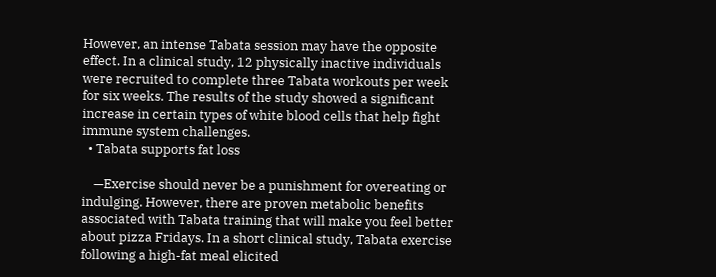However, an intense Tabata session may have the opposite effect. In a clinical study, 12 physically inactive individuals were recruited to complete three Tabata workouts per week for six weeks. The results of the study showed a significant increase in certain types of white blood cells that help fight immune system challenges.
  • Tabata supports fat loss

    —Exercise should never be a punishment for overeating or indulging. However, there are proven metabolic benefits associated with Tabata training that will make you feel better about pizza Fridays. In a short clinical study, Tabata exercise following a high-fat meal elicited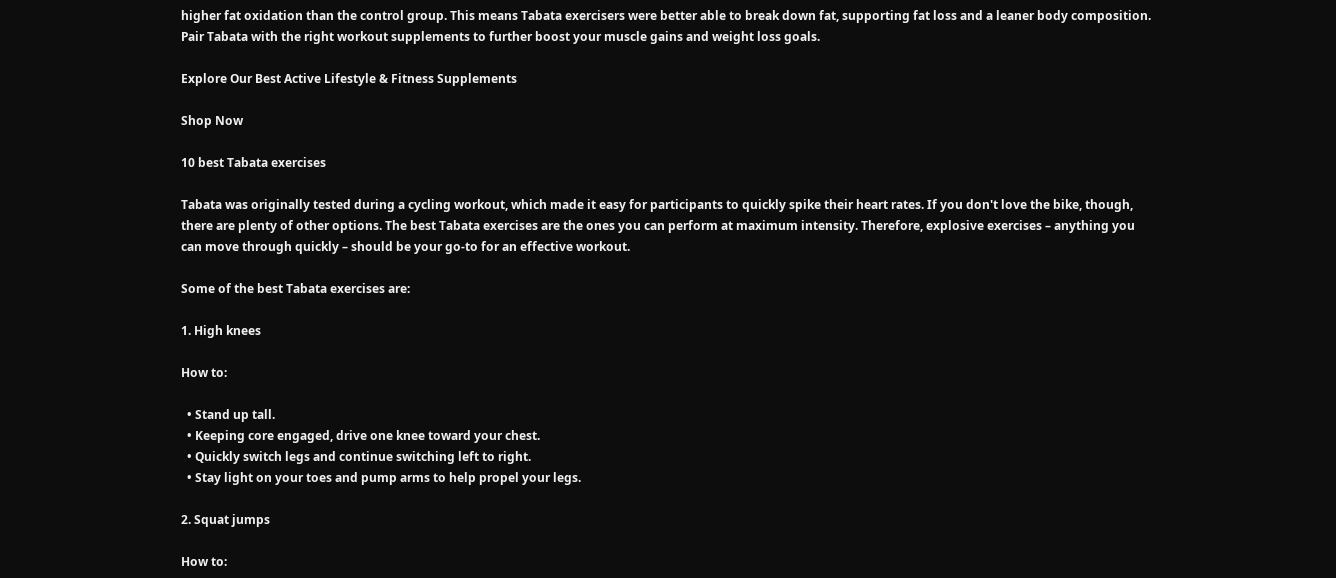higher fat oxidation than the control group. This means Tabata exercisers were better able to break down fat, supporting fat loss and a leaner body composition. Pair Tabata with the right workout supplements to further boost your muscle gains and weight loss goals.

Explore Our Best Active Lifestyle & Fitness Supplements

Shop Now

10 best Tabata exercises

Tabata was originally tested during a cycling workout, which made it easy for participants to quickly spike their heart rates. If you don't love the bike, though, there are plenty of other options. The best Tabata exercises are the ones you can perform at maximum intensity. Therefore, explosive exercises – anything you can move through quickly – should be your go-to for an effective workout.

Some of the best Tabata exercises are:

1. High knees

How to:

  • Stand up tall.
  • Keeping core engaged, drive one knee toward your chest.
  • Quickly switch legs and continue switching left to right.
  • Stay light on your toes and pump arms to help propel your legs.

2. Squat jumps

How to: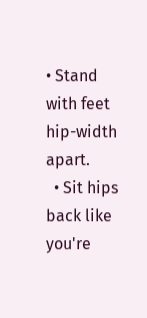• Stand with feet hip-width apart.
  • Sit hips back like you're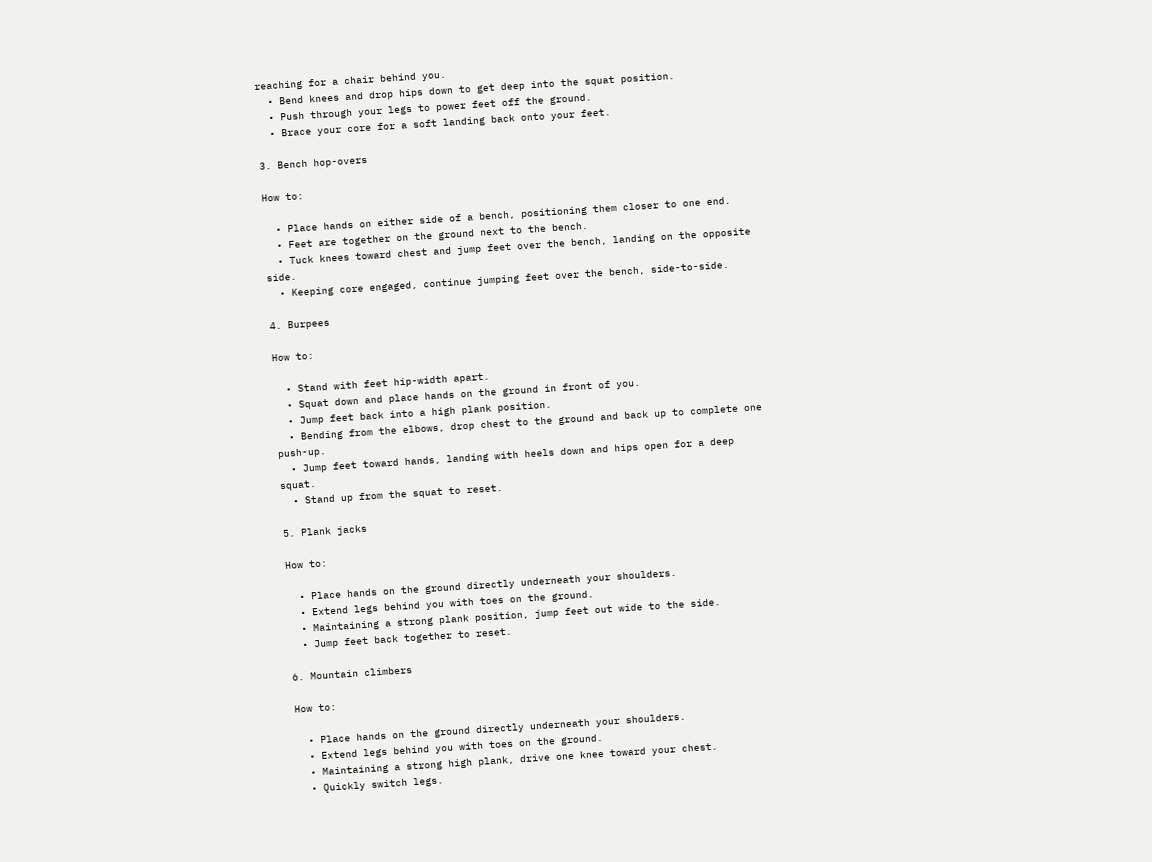reaching for a chair behind you.
  • Bend knees and drop hips down to get deep into the squat position.
  • Push through your legs to power feet off the ground.
  • Brace your core for a soft landing back onto your feet.

3. Bench hop-overs

How to:

  • Place hands on either side of a bench, positioning them closer to one end.
  • Feet are together on the ground next to the bench.
  • Tuck knees toward chest and jump feet over the bench, landing on the opposite side.
  • Keeping core engaged, continue jumping feet over the bench, side-to-side.

4. Burpees

How to:

  • Stand with feet hip-width apart.
  • Squat down and place hands on the ground in front of you.
  • Jump feet back into a high plank position.
  • Bending from the elbows, drop chest to the ground and back up to complete one push-up.
  • Jump feet toward hands, landing with heels down and hips open for a deep squat.
  • Stand up from the squat to reset.

5. Plank jacks

How to:

  • Place hands on the ground directly underneath your shoulders.
  • Extend legs behind you with toes on the ground.
  • Maintaining a strong plank position, jump feet out wide to the side.
  • Jump feet back together to reset.

6. Mountain climbers

How to:

  • Place hands on the ground directly underneath your shoulders.
  • Extend legs behind you with toes on the ground.
  • Maintaining a strong high plank, drive one knee toward your chest.
  • Quickly switch legs.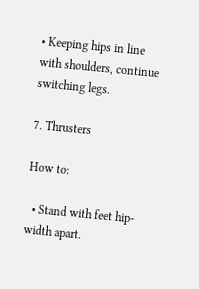• Keeping hips in line with shoulders, continue switching legs.

7. Thrusters

How to:

  • Stand with feet hip-width apart.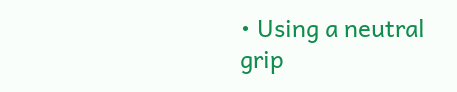• Using a neutral grip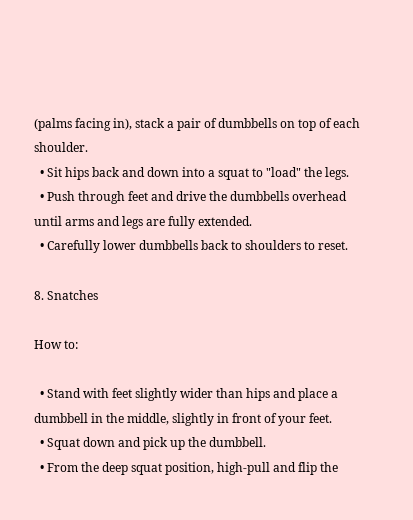(palms facing in), stack a pair of dumbbells on top of each shoulder.
  • Sit hips back and down into a squat to "load" the legs.
  • Push through feet and drive the dumbbells overhead until arms and legs are fully extended.
  • Carefully lower dumbbells back to shoulders to reset.

8. Snatches

How to:

  • Stand with feet slightly wider than hips and place a dumbbell in the middle, slightly in front of your feet.
  • Squat down and pick up the dumbbell.
  • From the deep squat position, high-pull and flip the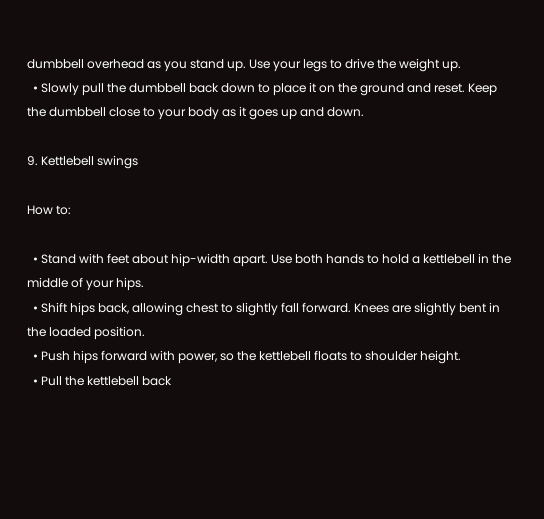dumbbell overhead as you stand up. Use your legs to drive the weight up.
  • Slowly pull the dumbbell back down to place it on the ground and reset. Keep the dumbbell close to your body as it goes up and down.

9. Kettlebell swings

How to:

  • Stand with feet about hip-width apart. Use both hands to hold a kettlebell in the middle of your hips.
  • Shift hips back, allowing chest to slightly fall forward. Knees are slightly bent in the loaded position.
  • Push hips forward with power, so the kettlebell floats to shoulder height.
  • Pull the kettlebell back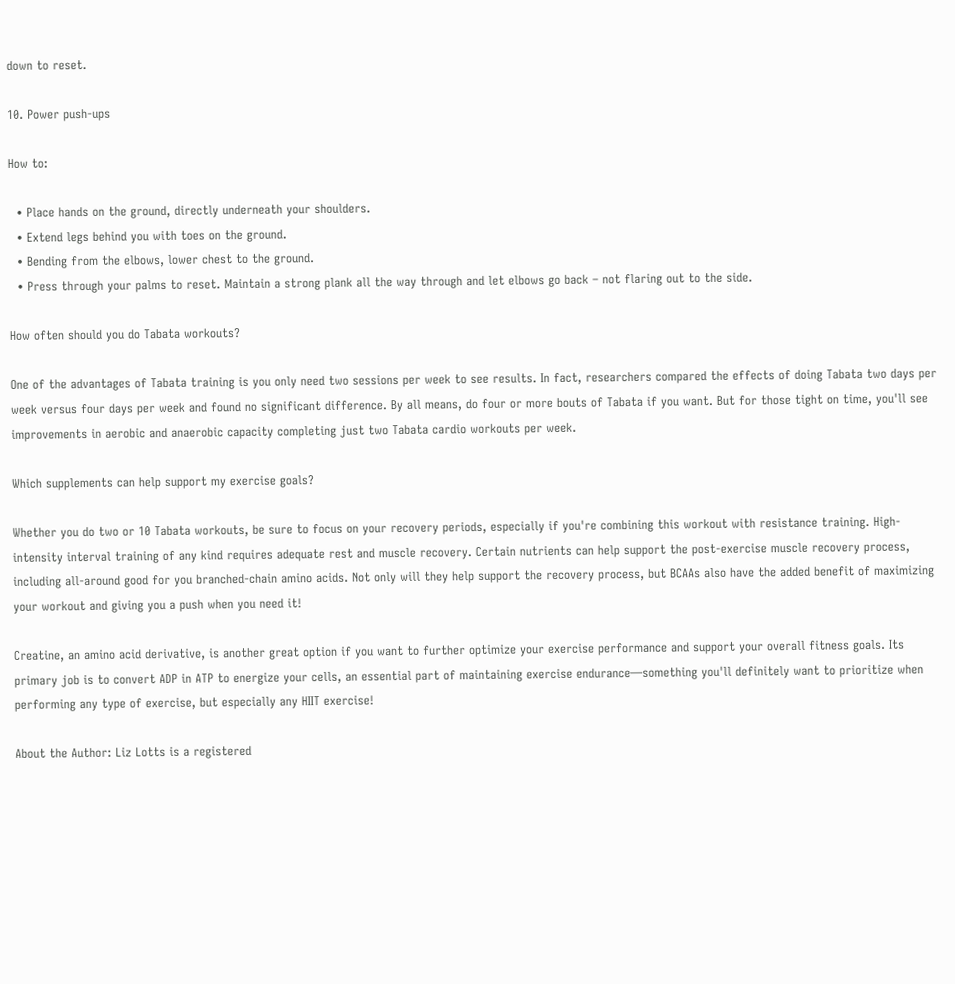down to reset.

10. Power push-ups

How to:

  • Place hands on the ground, directly underneath your shoulders.
  • Extend legs behind you with toes on the ground.
  • Bending from the elbows, lower chest to the ground.
  • Press through your palms to reset. Maintain a strong plank all the way through and let elbows go back – not flaring out to the side.

How often should you do Tabata workouts?

One of the advantages of Tabata training is you only need two sessions per week to see results. In fact, researchers compared the effects of doing Tabata two days per week versus four days per week and found no significant difference. By all means, do four or more bouts of Tabata if you want. But for those tight on time, you'll see improvements in aerobic and anaerobic capacity completing just two Tabata cardio workouts per week.

Which supplements can help support my exercise goals?

Whether you do two or 10 Tabata workouts, be sure to focus on your recovery periods, especially if you're combining this workout with resistance training. High-intensity interval training of any kind requires adequate rest and muscle recovery. Certain nutrients can help support the post-exercise muscle recovery process, including all-around good for you branched-chain amino acids. Not only will they help support the recovery process, but BCAAs also have the added benefit of maximizing your workout and giving you a push when you need it!

Creatine, an amino acid derivative, is another great option if you want to further optimize your exercise performance and support your overall fitness goals. Its primary job is to convert ADP in ATP to energize your cells, an essential part of maintaining exercise endurance—something you'll definitely want to prioritize when performing any type of exercise, but especially any HIIT exercise!

About the Author: Liz Lotts is a registered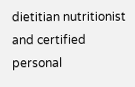dietitian nutritionist and certified personal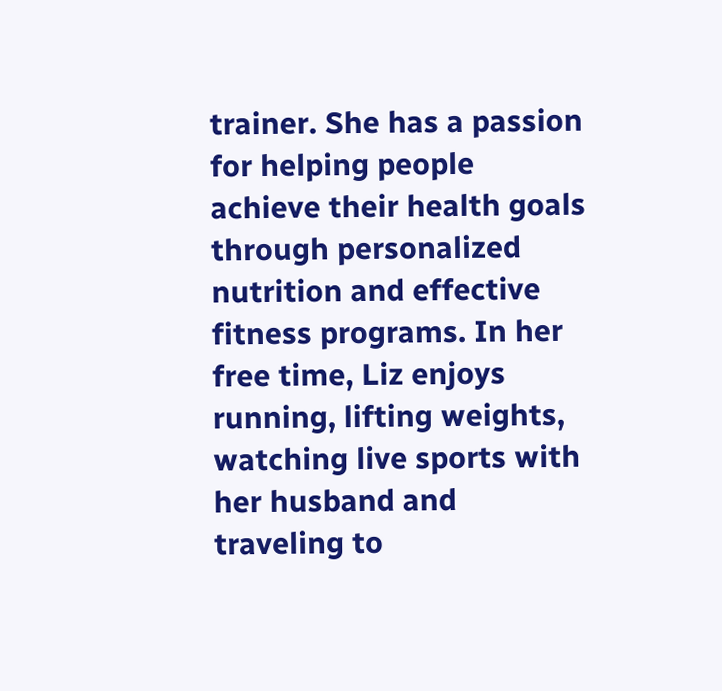trainer. She has a passion for helping people achieve their health goals through personalized nutrition and effective fitness programs. In her free time, Liz enjoys running, lifting weights, watching live sports with her husband and traveling to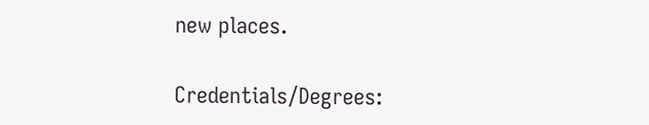new places.

Credentials/Degrees: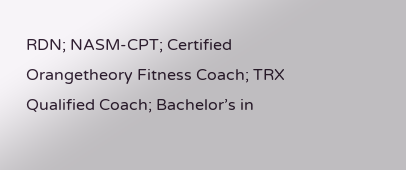RDN; NASM-CPT; Certified Orangetheory Fitness Coach; TRX Qualified Coach; Bachelor’s in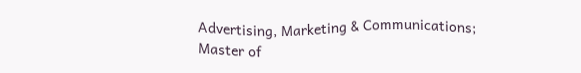Advertising, Marketing & Communications; Master of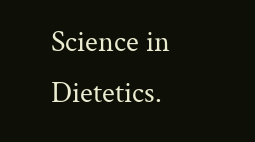Science in Dietetics.